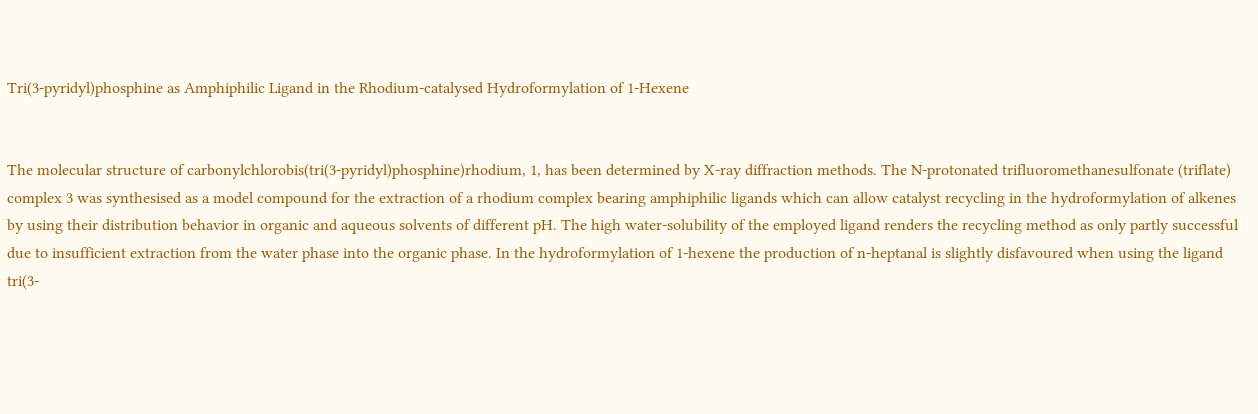Tri(3-pyridyl)phosphine as Amphiphilic Ligand in the Rhodium-catalysed Hydroformylation of 1-Hexene


The molecular structure of carbonylchlorobis(tri(3-pyridyl)phosphine)rhodium, 1, has been determined by X-ray diffraction methods. The N-protonated trifluoromethanesulfonate (triflate) complex 3 was synthesised as a model compound for the extraction of a rhodium complex bearing amphiphilic ligands which can allow catalyst recycling in the hydroformylation of alkenes by using their distribution behavior in organic and aqueous solvents of different pH. The high water-solubility of the employed ligand renders the recycling method as only partly successful due to insufficient extraction from the water phase into the organic phase. In the hydroformylation of 1-hexene the production of n-heptanal is slightly disfavoured when using the ligand tri(3-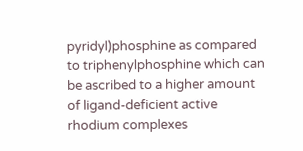pyridyl)phosphine as compared to triphenylphosphine which can be ascribed to a higher amount of ligand-deficient active rhodium complexes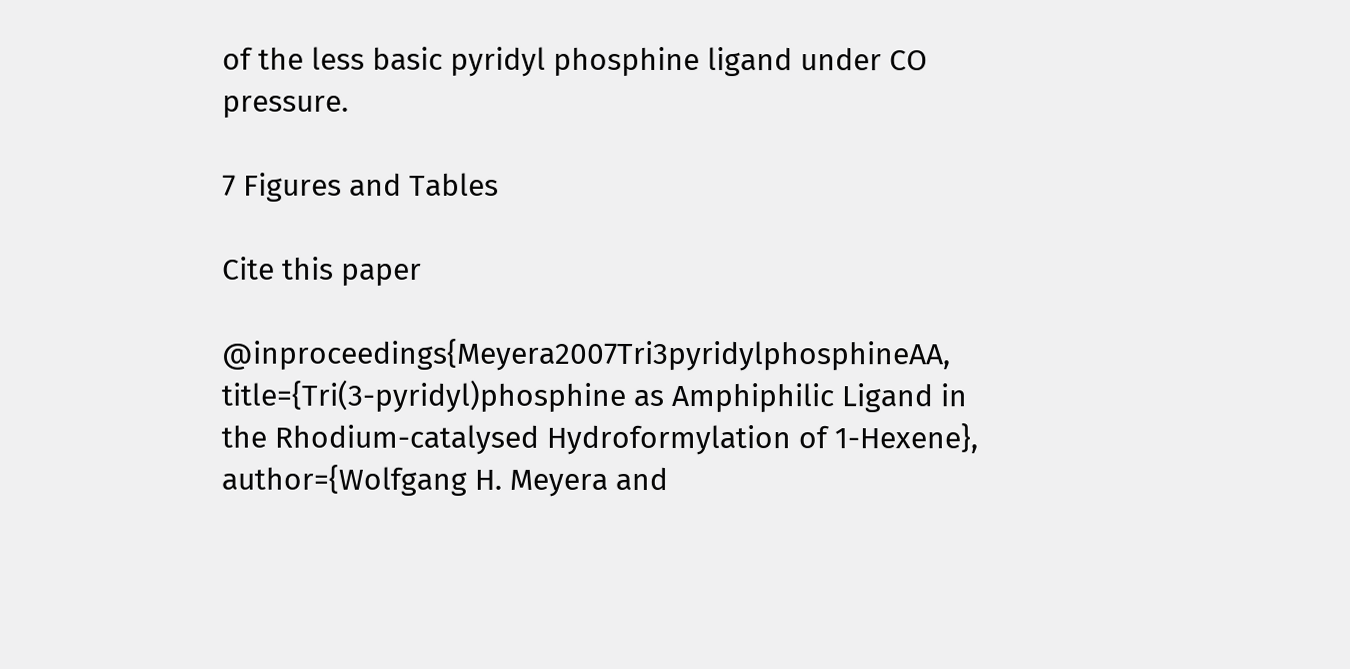of the less basic pyridyl phosphine ligand under CO pressure.

7 Figures and Tables

Cite this paper

@inproceedings{Meyera2007Tri3pyridylphosphineAA, title={Tri(3-pyridyl)phosphine as Amphiphilic Ligand in the Rhodium-catalysed Hydroformylation of 1-Hexene}, author={Wolfgang H. Meyera and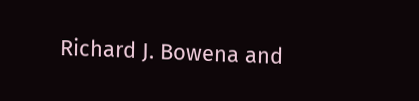Richard J. Bowena and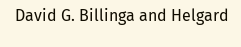David G. Billinga and Helgard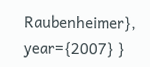Raubenheimer}, year={2007} }